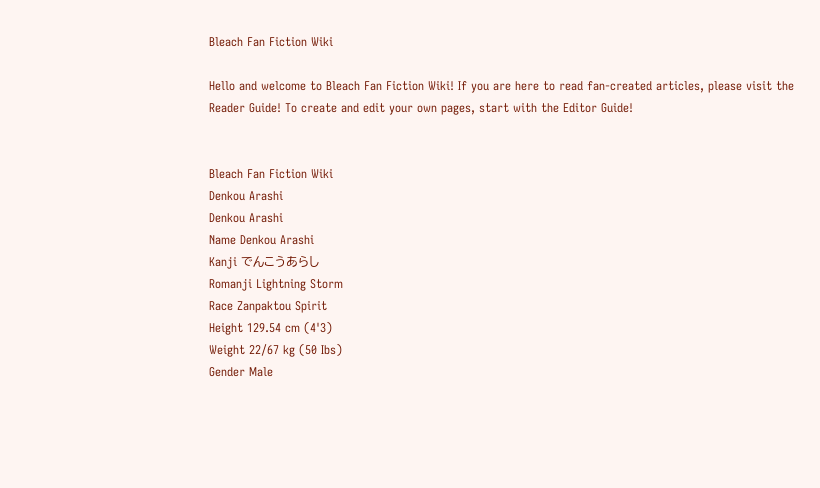Bleach Fan Fiction Wiki

Hello and welcome to Bleach Fan Fiction Wiki! If you are here to read fan-created articles, please visit the Reader Guide! To create and edit your own pages, start with the Editor Guide!


Bleach Fan Fiction Wiki
Denkou Arashi
Denkou Arashi
Name Denkou Arashi
Kanji でんこうあらし
Romanji Lightning Storm
Race Zanpaktou Spirit
Height 129.54 cm (4'3)
Weight 22/67 kg (50 Ibs)
Gender Male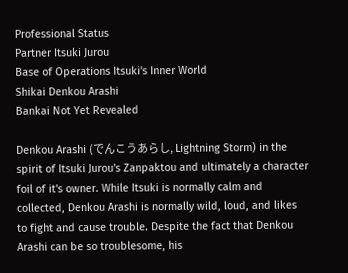Professional Status
Partner Itsuki Jurou
Base of Operations Itsuki's Inner World
Shikai Denkou Arashi
Bankai Not Yet Revealed

Denkou Arashi (でんこうあらし, Lightning Storm) in the spirit of Itsuki Jurou's Zanpaktou and ultimately a character foil of it's owner. While Itsuki is normally calm and collected, Denkou Arashi is normally wild, loud, and likes to fight and cause trouble. Despite the fact that Denkou Arashi can be so troublesome, his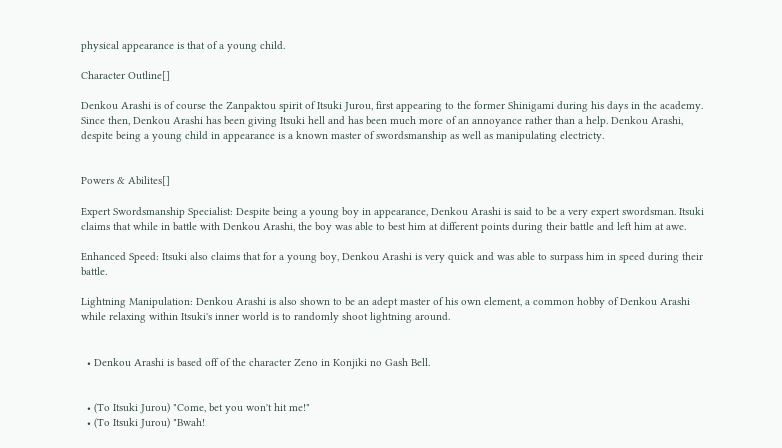physical appearance is that of a young child.

Character Outline[]

Denkou Arashi is of course the Zanpaktou spirit of Itsuki Jurou, first appearing to the former Shinigami during his days in the academy. Since then, Denkou Arashi has been giving Itsuki hell and has been much more of an annoyance rather than a help. Denkou Arashi, despite being a young child in appearance is a known master of swordsmanship as well as manipulating electricty.


Powers & Abilites[]

Expert Swordsmanship Specialist: Despite being a young boy in appearance, Denkou Arashi is said to be a very expert swordsman. Itsuki claims that while in battle with Denkou Arashi, the boy was able to best him at different points during their battle and left him at awe.

Enhanced Speed: Itsuki also claims that for a young boy, Denkou Arashi is very quick and was able to surpass him in speed during their battle.

Lightning Manipulation: Denkou Arashi is also shown to be an adept master of his own element, a common hobby of Denkou Arashi while relaxing within Itsuki's inner world is to randomly shoot lightning around.


  • Denkou Arashi is based off of the character Zeno in Konjiki no Gash Bell.


  • (To Itsuki Jurou) "Come, bet you won't hit me!"
  • (To Itsuki Jurou) "Bwah!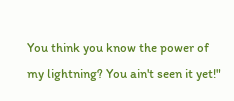You think you know the power of my lightning? You ain't seen it yet!"